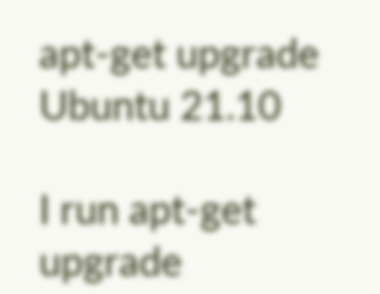apt-get upgrade Ubuntu 21.10

I run apt-get upgrade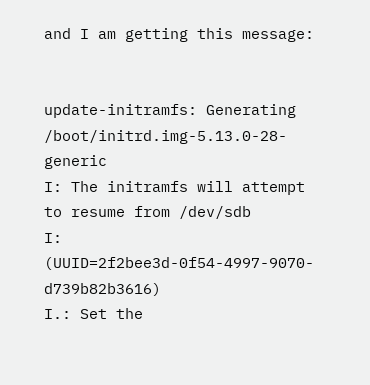and I am getting this message:


update-initramfs: Generating /boot/initrd.img-5.13.0-28-generic
I: The initramfs will attempt to resume from /dev/sdb
I: (UUID=2f2bee3d-0f54-4997-9070-d739b82b3616)
I.: Set the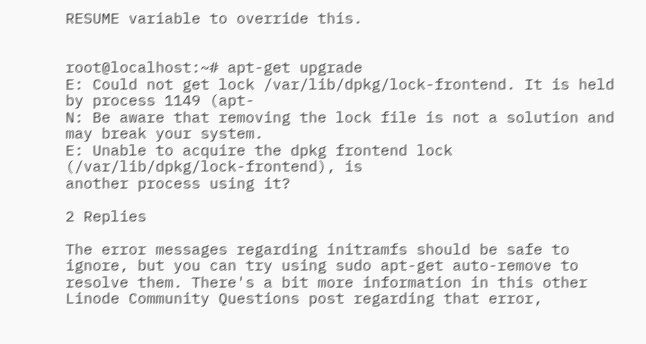RESUME variable to override this.


root@localhost:~# apt-get upgrade
E: Could not get lock /var/lib/dpkg/lock-frontend. It is held by process 1149 (apt-
N: Be aware that removing the lock file is not a solution and may break your system.
E: Unable to acquire the dpkg frontend lock (/var/lib/dpkg/lock-frontend), is
another process using it?

2 Replies

The error messages regarding initramfs should be safe to ignore, but you can try using sudo apt-get auto-remove to resolve them. There's a bit more information in this other Linode Community Questions post regarding that error,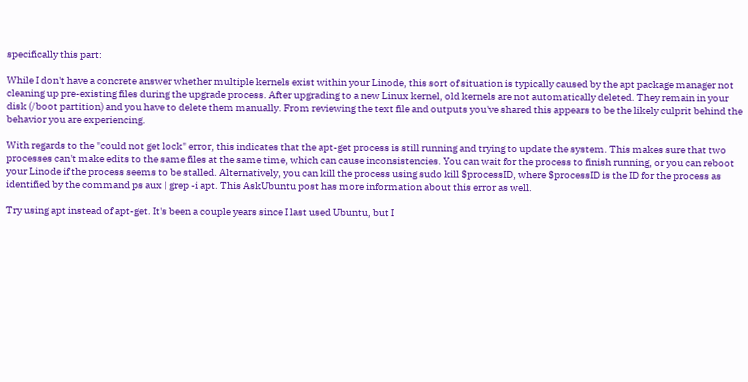specifically this part:

While I don't have a concrete answer whether multiple kernels exist within your Linode, this sort of situation is typically caused by the apt package manager not cleaning up pre-existing files during the upgrade process. After upgrading to a new Linux kernel, old kernels are not automatically deleted. They remain in your disk (/boot partition) and you have to delete them manually. From reviewing the text file and outputs you've shared this appears to be the likely culprit behind the behavior you are experiencing.

With regards to the "could not get lock" error, this indicates that the apt-get process is still running and trying to update the system. This makes sure that two processes can't make edits to the same files at the same time, which can cause inconsistencies. You can wait for the process to finish running, or you can reboot your Linode if the process seems to be stalled. Alternatively, you can kill the process using sudo kill $processID, where $processID is the ID for the process as identified by the command ps aux | grep -i apt. This AskUbuntu post has more information about this error as well.

Try using apt instead of apt-get. It's been a couple years since I last used Ubuntu, but I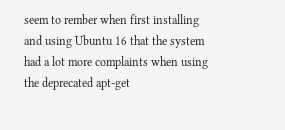seem to rember when first installing and using Ubuntu 16 that the system had a lot more complaints when using the deprecated apt-get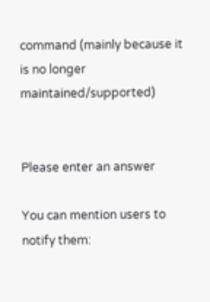command (mainly because it is no longer maintained/supported)


Please enter an answer

You can mention users to notify them: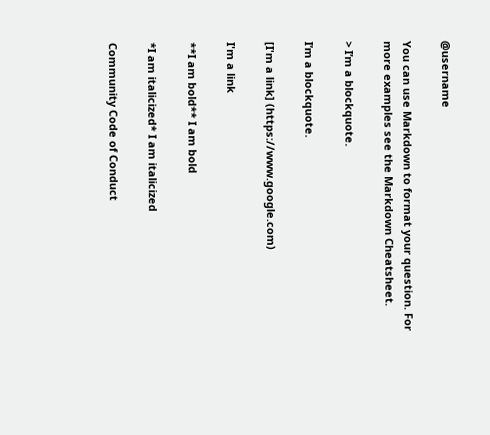@username

You can use Markdown to format your question. For more examples see the Markdown Cheatsheet.

> I’m a blockquote.

I’m a blockquote.

[I'm a link] (https://www.google.com)

I'm a link

**I am bold** I am bold

*I am italicized* I am italicized

Community Code of Conduct